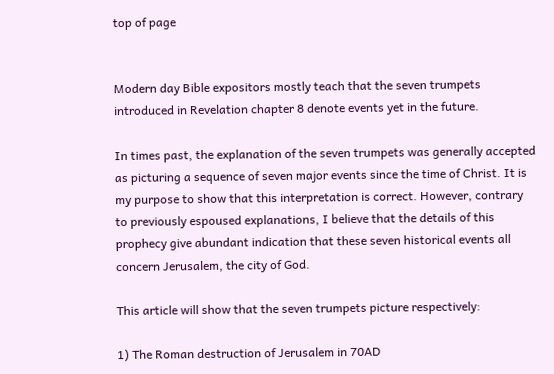top of page


Modern day Bible expositors mostly teach that the seven trumpets introduced in Revelation chapter 8 denote events yet in the future.

In times past, the explanation of the seven trumpets was generally accepted as picturing a sequence of seven major events since the time of Christ. It is my purpose to show that this interpretation is correct. However, contrary to previously espoused explanations, I believe that the details of this prophecy give abundant indication that these seven historical events all concern Jerusalem, the city of God.

This article will show that the seven trumpets picture respectively:

1) The Roman destruction of Jerusalem in 70AD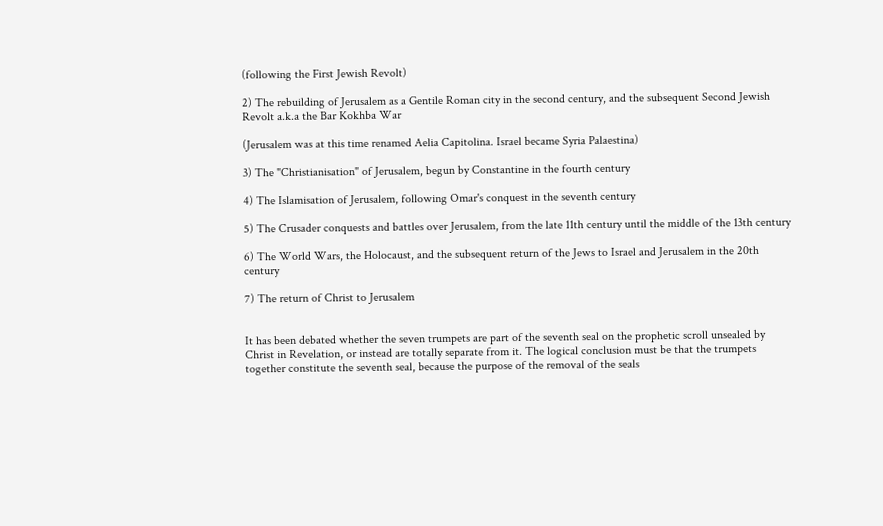(following the First Jewish Revolt)

2) The rebuilding of Jerusalem as a Gentile Roman city in the second century, and the subsequent Second Jewish Revolt a.k.a the Bar Kokhba War

(Jerusalem was at this time renamed Aelia Capitolina. Israel became Syria Palaestina)

3) The "Christianisation" of Jerusalem, begun by Constantine in the fourth century

4) The Islamisation of Jerusalem, following Omar's conquest in the seventh century

5) The Crusader conquests and battles over Jerusalem, from the late 11th century until the middle of the 13th century

6) The World Wars, the Holocaust, and the subsequent return of the Jews to Israel and Jerusalem in the 20th century

7) The return of Christ to Jerusalem


It has been debated whether the seven trumpets are part of the seventh seal on the prophetic scroll unsealed by Christ in Revelation, or instead are totally separate from it. The logical conclusion must be that the trumpets together constitute the seventh seal, because the purpose of the removal of the seals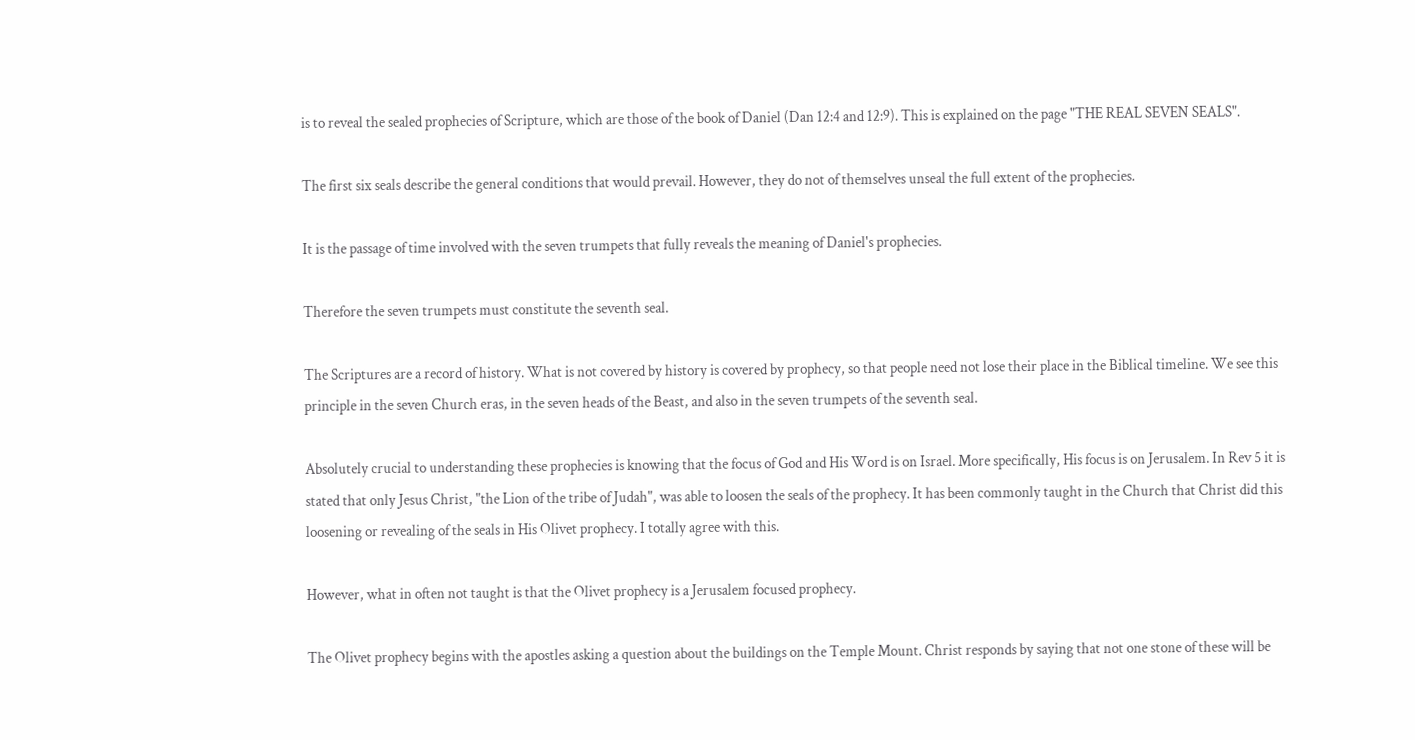is to reveal the sealed prophecies of Scripture, which are those of the book of Daniel (Dan 12:4 and 12:9). This is explained on the page "THE REAL SEVEN SEALS".

The first six seals describe the general conditions that would prevail. However, they do not of themselves unseal the full extent of the prophecies.

It is the passage of time involved with the seven trumpets that fully reveals the meaning of Daniel's prophecies.

Therefore the seven trumpets must constitute the seventh seal.

The Scriptures are a record of history. What is not covered by history is covered by prophecy, so that people need not lose their place in the Biblical timeline. We see this principle in the seven Church eras, in the seven heads of the Beast, and also in the seven trumpets of the seventh seal.

Absolutely crucial to understanding these prophecies is knowing that the focus of God and His Word is on Israel. More specifically, His focus is on Jerusalem. In Rev 5 it is stated that only Jesus Christ, "the Lion of the tribe of Judah", was able to loosen the seals of the prophecy. It has been commonly taught in the Church that Christ did this loosening or revealing of the seals in His Olivet prophecy. I totally agree with this.

However, what in often not taught is that the Olivet prophecy is a Jerusalem focused prophecy.

The Olivet prophecy begins with the apostles asking a question about the buildings on the Temple Mount. Christ responds by saying that not one stone of these will be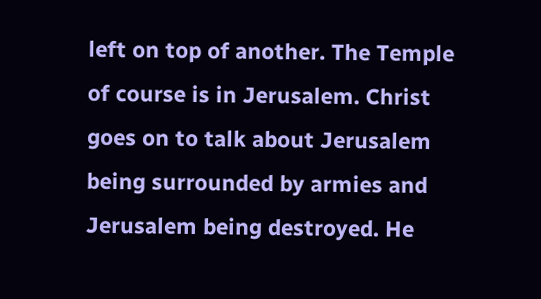left on top of another. The Temple of course is in Jerusalem. Christ goes on to talk about Jerusalem being surrounded by armies and Jerusalem being destroyed. He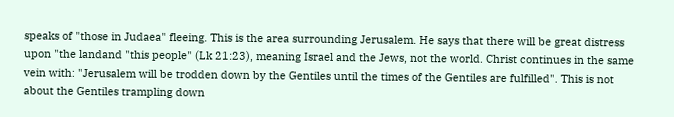speaks of "those in Judaea" fleeing. This is the area surrounding Jerusalem. He says that there will be great distress upon "the landand "this people" (Lk 21:23), meaning Israel and the Jews, not the world. Christ continues in the same vein with: "Jerusalem will be trodden down by the Gentiles until the times of the Gentiles are fulfilled". This is not about the Gentiles trampling down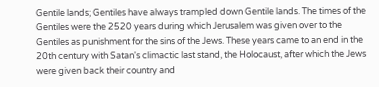Gentile lands; Gentiles have always trampled down Gentile lands. The times of the Gentiles were the 2520 years during which Jerusalem was given over to the Gentiles as punishment for the sins of the Jews. These years came to an end in the 20th century with Satan's climactic last stand, the Holocaust, after which the Jews were given back their country and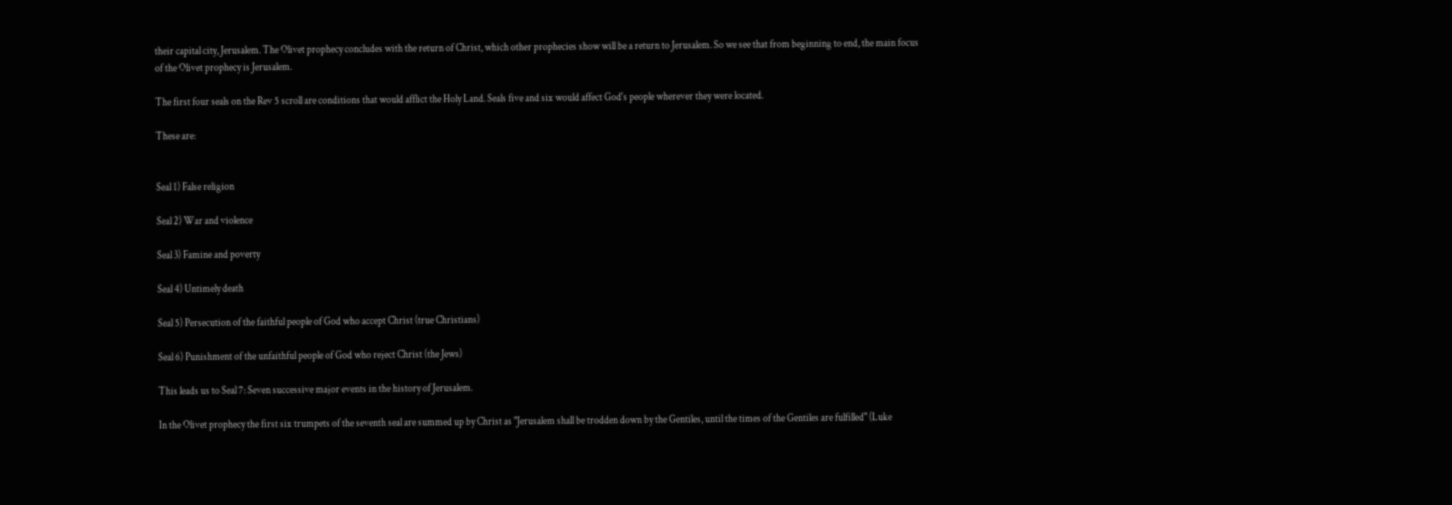their capital city, Jerusalem. The Olivet prophecy concludes with the return of Christ, which other prophecies show will be a return to Jerusalem. So we see that from beginning to end, the main focus of the Olivet prophecy is Jerusalem.

The first four seals on the Rev 5 scroll are conditions that would afflict the Holy Land. Seals five and six would affect God's people wherever they were located.

These are:


Seal 1) False religion

Seal 2) War and violence

Seal 3) Famine and poverty

Seal 4) Untimely death

Seal 5) Persecution of the faithful people of God who accept Christ (true Christians)

Seal 6) Punishment of the unfaithful people of God who reject Christ (the Jews)

This leads us to Seal 7: Seven successive major events in the history of Jerusalem.

In the Olivet prophecy the first six trumpets of the seventh seal are summed up by Christ as "Jerusalem shall be trodden down by the Gentiles, until the times of the Gentiles are fulfilled" (Luke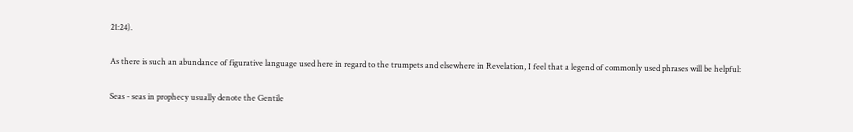21:24).

As there is such an abundance of figurative language used here in regard to the trumpets and elsewhere in Revelation, I feel that a legend of commonly used phrases will be helpful:

Seas - seas in prophecy usually denote the Gentile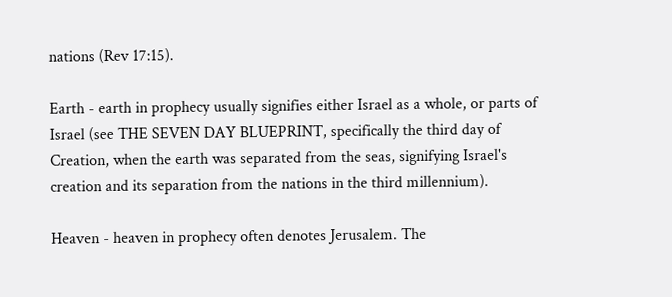nations (Rev 17:15).

Earth - earth in prophecy usually signifies either Israel as a whole, or parts of Israel (see THE SEVEN DAY BLUEPRINT, specifically the third day of Creation, when the earth was separated from the seas, signifying Israel's creation and its separation from the nations in the third millennium).

Heaven - heaven in prophecy often denotes Jerusalem. The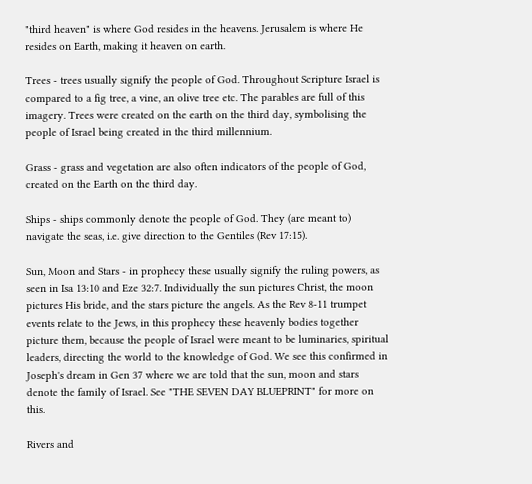"third heaven" is where God resides in the heavens. Jerusalem is where He resides on Earth, making it heaven on earth.

Trees - trees usually signify the people of God. Throughout Scripture Israel is compared to a fig tree, a vine, an olive tree etc. The parables are full of this imagery. Trees were created on the earth on the third day, symbolising the people of Israel being created in the third millennium.

Grass - grass and vegetation are also often indicators of the people of God, created on the Earth on the third day.

Ships - ships commonly denote the people of God. They (are meant to) navigate the seas, i.e. give direction to the Gentiles (Rev 17:15).

Sun, Moon and Stars - in prophecy these usually signify the ruling powers, as seen in Isa 13:10 and Eze 32:7. Individually the sun pictures Christ, the moon pictures His bride, and the stars picture the angels. As the Rev 8-11 trumpet events relate to the Jews, in this prophecy these heavenly bodies together picture them, because the people of Israel were meant to be luminaries, spiritual leaders, directing the world to the knowledge of God. We see this confirmed in Joseph's dream in Gen 37 where we are told that the sun, moon and stars denote the family of Israel. See "THE SEVEN DAY BLUEPRINT" for more on this.

Rivers and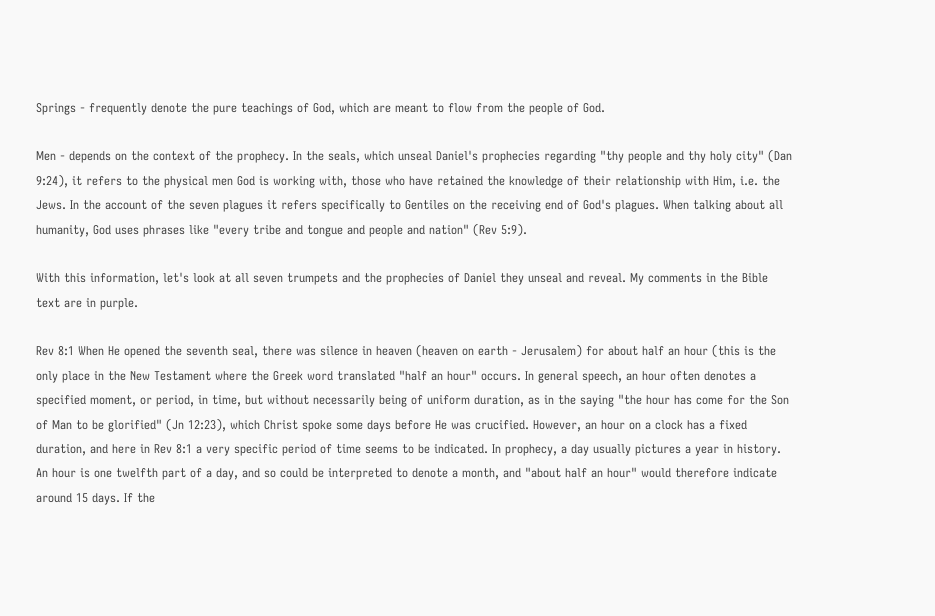Springs - frequently denote the pure teachings of God, which are meant to flow from the people of God.

Men - depends on the context of the prophecy. In the seals, which unseal Daniel's prophecies regarding "thy people and thy holy city" (Dan 9:24), it refers to the physical men God is working with, those who have retained the knowledge of their relationship with Him, i.e. the Jews. In the account of the seven plagues it refers specifically to Gentiles on the receiving end of God's plagues. When talking about all humanity, God uses phrases like "every tribe and tongue and people and nation" (Rev 5:9).

With this information, let's look at all seven trumpets and the prophecies of Daniel they unseal and reveal. My comments in the Bible text are in purple.

Rev 8:1 When He opened the seventh seal, there was silence in heaven (heaven on earth - Jerusalem) for about half an hour (this is the only place in the New Testament where the Greek word translated "half an hour" occurs. In general speech, an hour often denotes a specified moment, or period, in time, but without necessarily being of uniform duration, as in the saying "the hour has come for the Son of Man to be glorified" (Jn 12:23), which Christ spoke some days before He was crucified. However, an hour on a clock has a fixed duration, and here in Rev 8:1 a very specific period of time seems to be indicated. In prophecy, a day usually pictures a year in history. An hour is one twelfth part of a day, and so could be interpreted to denote a month, and "about half an hour" would therefore indicate around 15 days. If the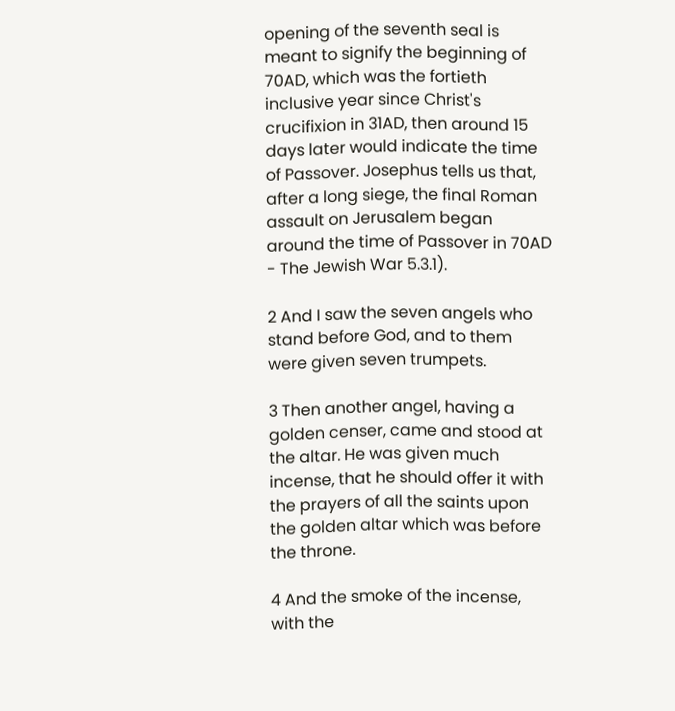opening of the seventh seal is meant to signify the beginning of 70AD, which was the fortieth inclusive year since Christ's crucifixion in 31AD, then around 15 days later would indicate the time of Passover. Josephus tells us that, after a long siege, the final Roman assault on Jerusalem began around the time of Passover in 70AD - The Jewish War 5.3.1).

2 And I saw the seven angels who stand before God, and to them were given seven trumpets.

3 Then another angel, having a golden censer, came and stood at the altar. He was given much incense, that he should offer it with the prayers of all the saints upon the golden altar which was before the throne.

4 And the smoke of the incense, with the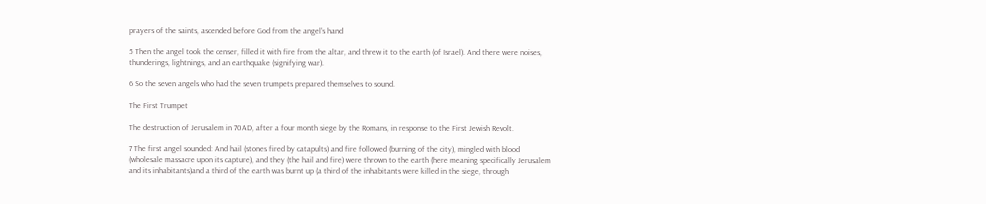prayers of the saints, ascended before God from the angel’s hand

5 Then the angel took the censer, filled it with fire from the altar, and threw it to the earth (of Israel). And there were noises, thunderings, lightnings, and an earthquake (signifying war).

6 So the seven angels who had the seven trumpets prepared themselves to sound.

The First Trumpet

The destruction of Jerusalem in 70AD, after a four month siege by the Romans, in response to the First Jewish Revolt.

7 The first angel sounded: And hail (stones fired by catapults) and fire followed (burning of the city), mingled with blood (wholesale massacre upon its capture), and they (the hail and fire) were thrown to the earth (here meaning specifically Jerusalem and its inhabitants)and a third of the earth was burnt up (a third of the inhabitants were killed in the siege, through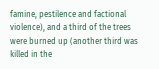famine, pestilence and factional violence), and a third of the trees were burned up (another third was killed in the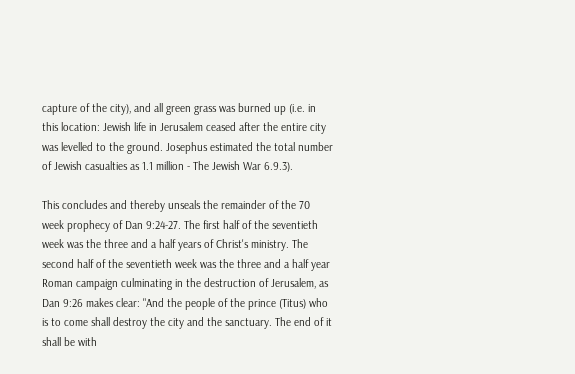capture of the city), and all green grass was burned up (i.e. in this location: Jewish life in Jerusalem ceased after the entire city was levelled to the ground. Josephus estimated the total number of Jewish casualties as 1.1 million - The Jewish War 6.9.3).

This concludes and thereby unseals the remainder of the 70 week prophecy of Dan 9:24-27. The first half of the seventieth week was the three and a half years of Christ's ministry. The second half of the seventieth week was the three and a half year Roman campaign culminating in the destruction of Jerusalem, as Dan 9:26 makes clear: "And the people of the prince (Titus) who is to come shall destroy the city and the sanctuary. The end of it shall be with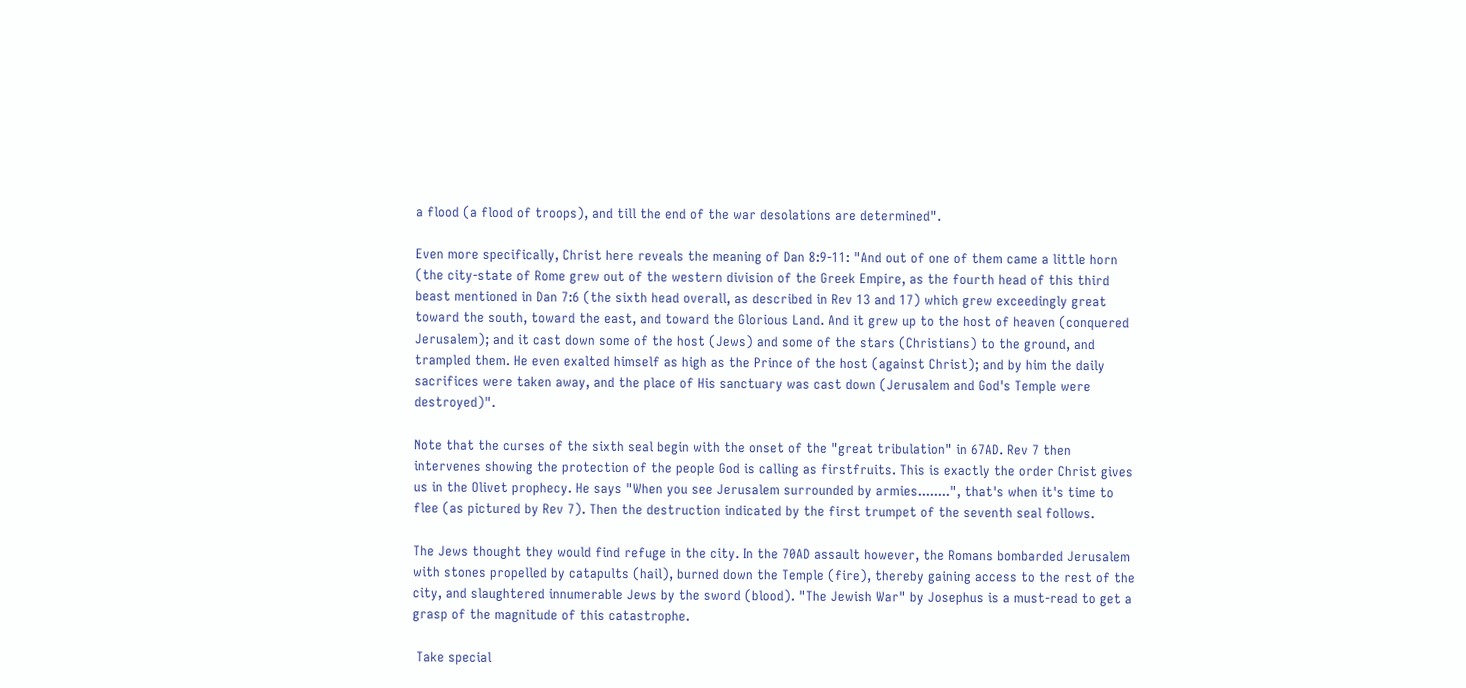a flood (a flood of troops), and till the end of the war desolations are determined".

Even more specifically, Christ here reveals the meaning of Dan 8:9-11: "And out of one of them came a little horn (the city-state of Rome grew out of the western division of the Greek Empire, as the fourth head of this third beast mentioned in Dan 7:6 (the sixth head overall, as described in Rev 13 and 17) which grew exceedingly great toward the south, toward the east, and toward the Glorious Land. And it grew up to the host of heaven (conquered Jerusalem); and it cast down some of the host (Jews) and some of the stars (Christians) to the ground, and trampled them. He even exalted himself as high as the Prince of the host (against Christ); and by him the daily sacrifices were taken away, and the place of His sanctuary was cast down (Jerusalem and God's Temple were destroyed)".

Note that the curses of the sixth seal begin with the onset of the "great tribulation" in 67AD. Rev 7 then intervenes showing the protection of the people God is calling as firstfruits. This is exactly the order Christ gives us in the Olivet prophecy. He says "When you see Jerusalem surrounded by armies........", that's when it's time to flee (as pictured by Rev 7). Then the destruction indicated by the first trumpet of the seventh seal follows.

The Jews thought they would find refuge in the city. In the 70AD assault however, the Romans bombarded Jerusalem with stones propelled by catapults (hail), burned down the Temple (fire), thereby gaining access to the rest of the city, and slaughtered innumerable Jews by the sword (blood). "The Jewish War" by Josephus is a must-read to get a grasp of the magnitude of this catastrophe.

 Take special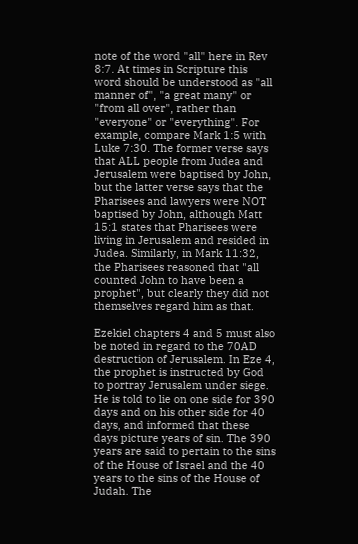note of the word "all" here in Rev 8:7. At times in Scripture this word should be understood as "all manner of", "a great many" or "from all over", rather than "everyone" or "everything". For example, compare Mark 1:5 with Luke 7:30. The former verse says that ALL people from Judea and Jerusalem were baptised by John, but the latter verse says that the Pharisees and lawyers were NOT baptised by John, although Matt 15:1 states that Pharisees were living in Jerusalem and resided in Judea. Similarly, in Mark 11:32, the Pharisees reasoned that "all counted John to have been a prophet", but clearly they did not themselves regard him as that.

Ezekiel chapters 4 and 5 must also be noted in regard to the 70AD destruction of Jerusalem. In Eze 4, the prophet is instructed by God to portray Jerusalem under siege. He is told to lie on one side for 390 days and on his other side for 40 days, and informed that these days picture years of sin. The 390 years are said to pertain to the sins of the House of Israel and the 40 years to the sins of the House of Judah. The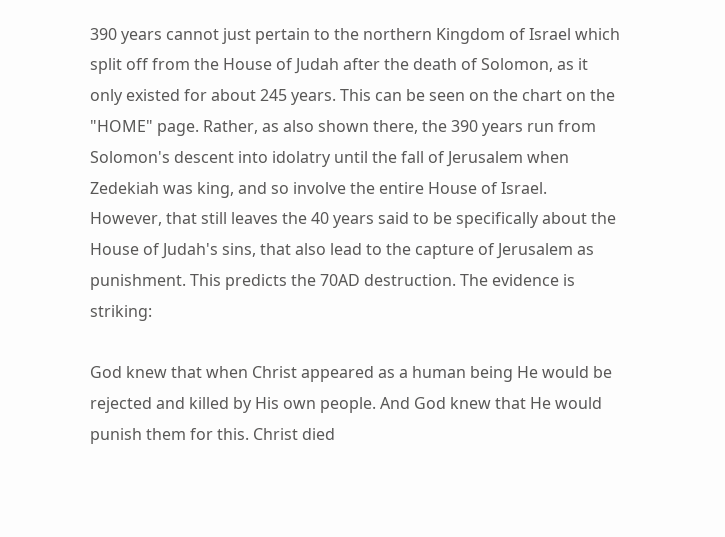390 years cannot just pertain to the northern Kingdom of Israel which split off from the House of Judah after the death of Solomon, as it only existed for about 245 years. This can be seen on the chart on the "HOME" page. Rather, as also shown there, the 390 years run from Solomon's descent into idolatry until the fall of Jerusalem when Zedekiah was king, and so involve the entire House of Israel. However, that still leaves the 40 years said to be specifically about the House of Judah's sins, that also lead to the capture of Jerusalem as punishment. This predicts the 70AD destruction. The evidence is striking:

God knew that when Christ appeared as a human being He would be rejected and killed by His own people. And God knew that He would punish them for this. Christ died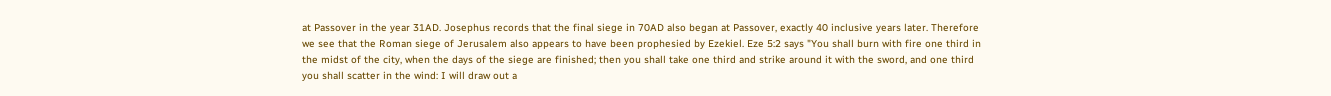at Passover in the year 31AD. Josephus records that the final siege in 70AD also began at Passover, exactly 40 inclusive years later. Therefore we see that the Roman siege of Jerusalem also appears to have been prophesied by Ezekiel. Eze 5:2 says "You shall burn with fire one third in the midst of the city, when the days of the siege are finished; then you shall take one third and strike around it with the sword, and one third you shall scatter in the wind: I will draw out a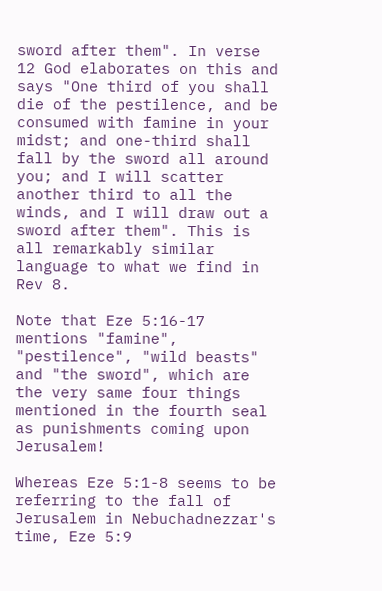sword after them". In verse 12 God elaborates on this and says "One third of you shall die of the pestilence, and be consumed with famine in your midst; and one-third shall fall by the sword all around you; and I will scatter another third to all the winds, and I will draw out a sword after them". This is all remarkably similar language to what we find in Rev 8.

Note that Eze 5:16-17 mentions "famine", "pestilence", "wild beasts" and "the sword", which are the very same four things mentioned in the fourth seal as punishments coming upon Jerusalem!

Whereas Eze 5:1-8 seems to be referring to the fall of Jerusalem in Nebuchadnezzar's time, Eze 5:9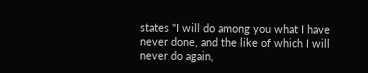states "I will do among you what I have never done, and the like of which I will never do again,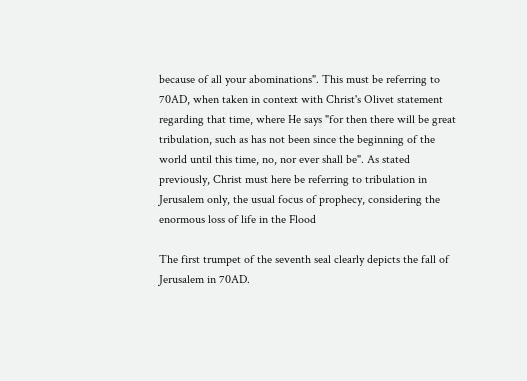because of all your abominations". This must be referring to 70AD, when taken in context with Christ's Olivet statement regarding that time, where He says "for then there will be great tribulation, such as has not been since the beginning of the world until this time, no, nor ever shall be". As stated previously, Christ must here be referring to tribulation in Jerusalem only, the usual focus of prophecy, considering the enormous loss of life in the Flood

The first trumpet of the seventh seal clearly depicts the fall of Jerusalem in 70AD.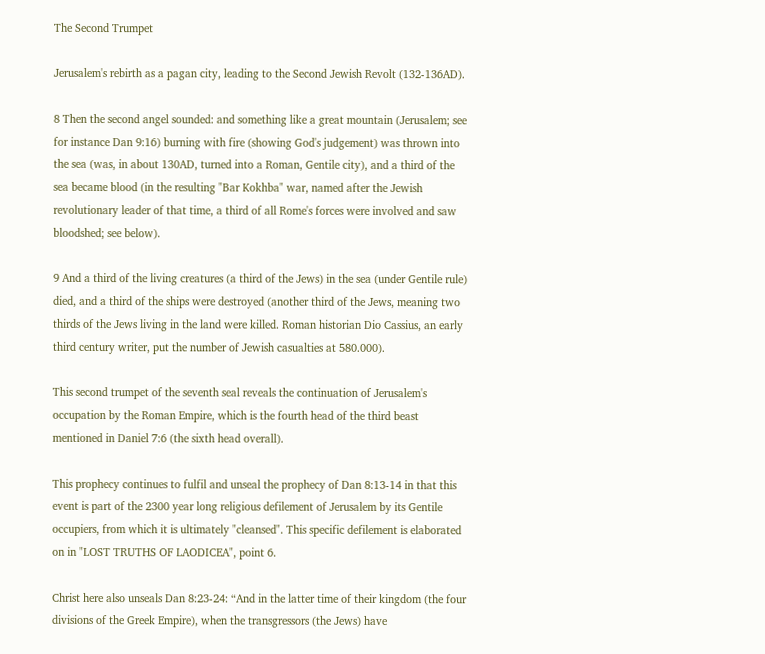The Second Trumpet

Jerusalem's rebirth as a pagan city, leading to the Second Jewish Revolt (132-136AD).

8 Then the second angel sounded: and something like a great mountain (Jerusalem; see for instance Dan 9:16) burning with fire (showing God's judgement) was thrown into the sea (was, in about 130AD, turned into a Roman, Gentile city), and a third of the sea became blood (in the resulting "Bar Kokhba" war, named after the Jewish revolutionary leader of that time, a third of all Rome's forces were involved and saw bloodshed; see below).

9 And a third of the living creatures (a third of the Jews) in the sea (under Gentile rule) died, and a third of the ships were destroyed (another third of the Jews, meaning two thirds of the Jews living in the land were killed. Roman historian Dio Cassius, an early third century writer, put the number of Jewish casualties at 580.000).

This second trumpet of the seventh seal reveals the continuation of Jerusalem's occupation by the Roman Empire, which is the fourth head of the third beast mentioned in Daniel 7:6 (the sixth head overall).

This prophecy continues to fulfil and unseal the prophecy of Dan 8:13-14 in that this event is part of the 2300 year long religious defilement of Jerusalem by its Gentile occupiers, from which it is ultimately "cleansed". This specific defilement is elaborated on in "LOST TRUTHS OF LAODICEA", point 6.

Christ here also unseals Dan 8:23-24: “And in the latter time of their kingdom (the four divisions of the Greek Empire), when the transgressors (the Jews) have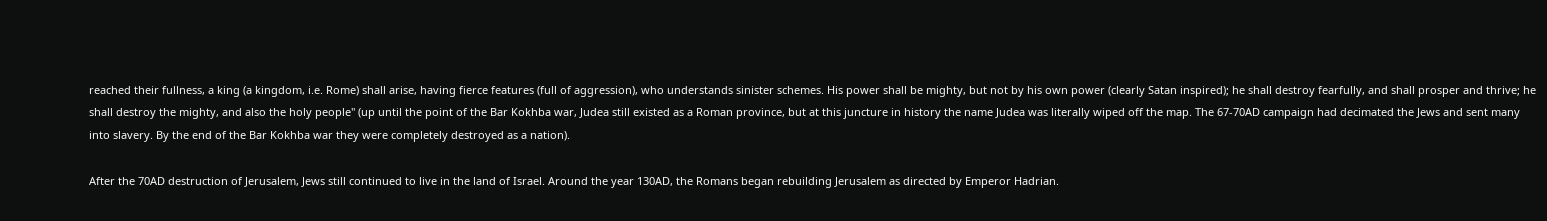reached their fullness, a king (a kingdom, i.e. Rome) shall arise, having fierce features (full of aggression), who understands sinister schemes. His power shall be mighty, but not by his own power (clearly Satan inspired); he shall destroy fearfully, and shall prosper and thrive; he shall destroy the mighty, and also the holy people" (up until the point of the Bar Kokhba war, Judea still existed as a Roman province, but at this juncture in history the name Judea was literally wiped off the map. The 67-70AD campaign had decimated the Jews and sent many into slavery. By the end of the Bar Kokhba war they were completely destroyed as a nation).

After the 70AD destruction of Jerusalem, Jews still continued to live in the land of Israel. Around the year 130AD, the Romans began rebuilding Jerusalem as directed by Emperor Hadrian.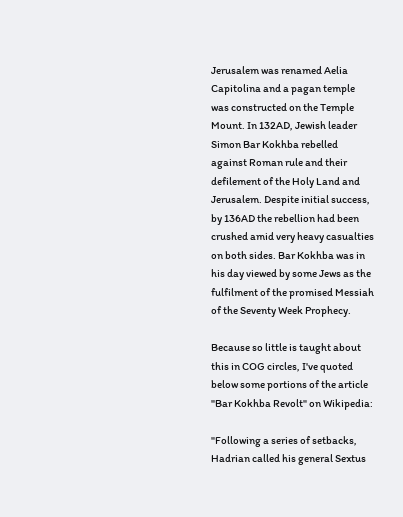Jerusalem was renamed Aelia Capitolina and a pagan temple was constructed on the Temple Mount. In 132AD, Jewish leader Simon Bar Kokhba rebelled against Roman rule and their defilement of the Holy Land and Jerusalem. Despite initial success, by 136AD the rebellion had been crushed amid very heavy casualties on both sides. Bar Kokhba was in his day viewed by some Jews as the fulfilment of the promised Messiah of the Seventy Week Prophecy.

Because so little is taught about this in COG circles, I've quoted below some portions of the article "Bar Kokhba Revolt" on Wikipedia:

"Following a series of setbacks, Hadrian called his general Sextus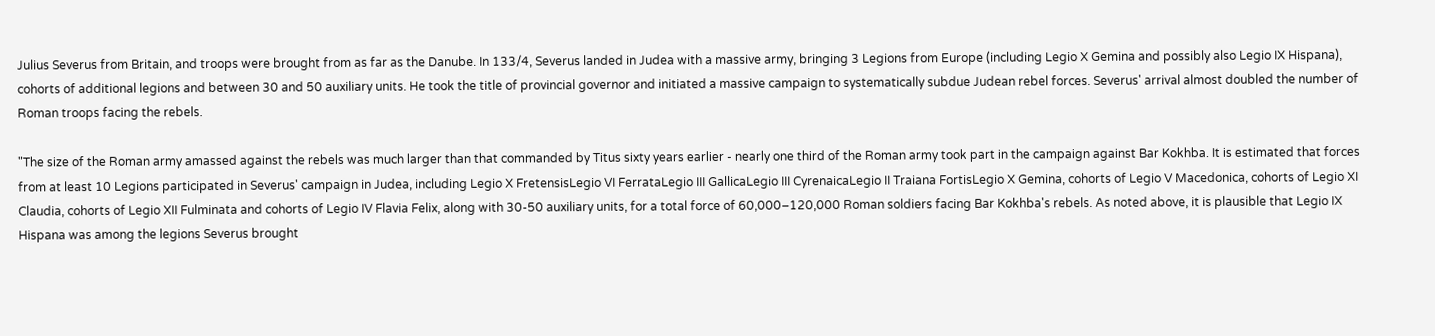Julius Severus from Britain, and troops were brought from as far as the Danube. In 133/4, Severus landed in Judea with a massive army, bringing 3 Legions from Europe (including Legio X Gemina and possibly also Legio IX Hispana), cohorts of additional legions and between 30 and 50 auxiliary units. He took the title of provincial governor and initiated a massive campaign to systematically subdue Judean rebel forces. Severus' arrival almost doubled the number of Roman troops facing the rebels.

"The size of the Roman army amassed against the rebels was much larger than that commanded by Titus sixty years earlier - nearly one third of the Roman army took part in the campaign against Bar Kokhba. It is estimated that forces from at least 10 Legions participated in Severus' campaign in Judea, including Legio X FretensisLegio VI FerrataLegio III GallicaLegio III CyrenaicaLegio II Traiana FortisLegio X Gemina, cohorts of Legio V Macedonica, cohorts of Legio XI Claudia, cohorts of Legio XII Fulminata and cohorts of Legio IV Flavia Felix, along with 30-50 auxiliary units, for a total force of 60,000–120,000 Roman soldiers facing Bar Kokhba's rebels. As noted above, it is plausible that Legio IX Hispana was among the legions Severus brought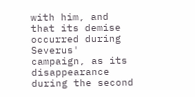with him, and that its demise occurred during Severus' campaign, as its disappearance during the second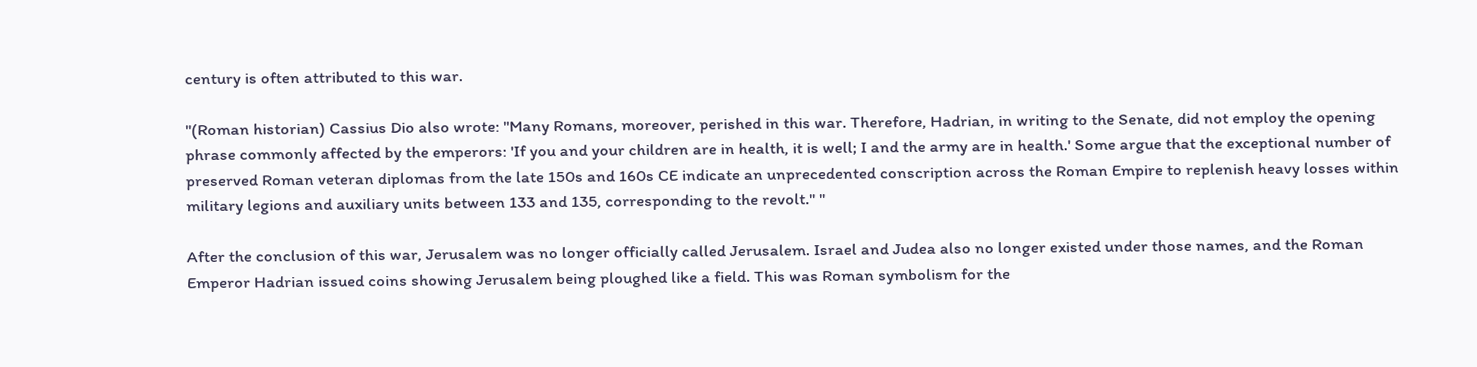century is often attributed to this war.

"(Roman historian) Cassius Dio also wrote: "Many Romans, moreover, perished in this war. Therefore, Hadrian, in writing to the Senate, did not employ the opening phrase commonly affected by the emperors: 'If you and your children are in health, it is well; I and the army are in health.' Some argue that the exceptional number of preserved Roman veteran diplomas from the late 150s and 160s CE indicate an unprecedented conscription across the Roman Empire to replenish heavy losses within military legions and auxiliary units between 133 and 135, corresponding to the revolt." "

After the conclusion of this war, Jerusalem was no longer officially called Jerusalem. Israel and Judea also no longer existed under those names, and the Roman Emperor Hadrian issued coins showing Jerusalem being ploughed like a field. This was Roman symbolism for the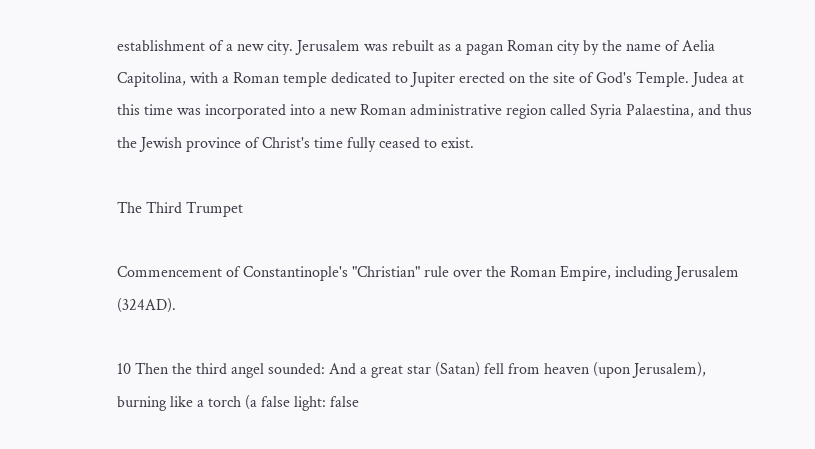establishment of a new city. Jerusalem was rebuilt as a pagan Roman city by the name of Aelia Capitolina, with a Roman temple dedicated to Jupiter erected on the site of God's Temple. Judea at this time was incorporated into a new Roman administrative region called Syria Palaestina, and thus the Jewish province of Christ's time fully ceased to exist.

The Third Trumpet

Commencement of Constantinople's "Christian" rule over the Roman Empire, including Jerusalem (324AD).

10 Then the third angel sounded: And a great star (Satan) fell from heaven (upon Jerusalem), burning like a torch (a false light: false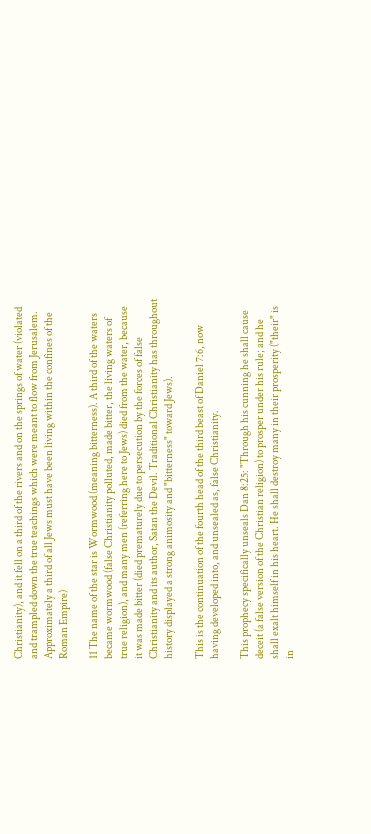Christianity), and it fell on a third of the rivers and on the springs of water (violated and trampled down the true teachings which were meant to flow from Jerusalem. Approximately a third of all Jews must have been living within the confines of the Roman Empire)

11 The name of the star is Wormwood (meaning bitterness). A third of the waters became wormwood (false Christianity polluted, made bitter, the living waters of true religion), and many men (referring here to Jews) died from the water, because it was made bitter (died prematurely due to persecution by the forces of false Christianity and its author, Satan the Devil. Traditional Christianity has throughout history displayed a strong animosity and "bitterness" toward Jews).

This is the continuation of the fourth head of the third beast of Daniel 7:6, now having developed into, and unsealed as, false Christianity.

This prophecy specifically unseals Dan 8:25: "Through his cunning he shall cause deceit (a false version of the Christian religion) to prosper under his rule; and he shall exalt himself in his heart. He shall destroy many in their prosperity ("their" is in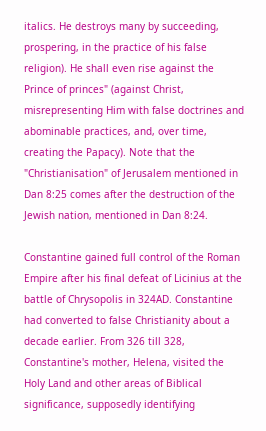italics. He destroys many by succeeding, prospering, in the practice of his false religion). He shall even rise against the Prince of princes" (against Christ, misrepresenting Him with false doctrines and abominable practices, and, over time, creating the Papacy). Note that the "Christianisation" of Jerusalem mentioned in Dan 8:25 comes after the destruction of the Jewish nation, mentioned in Dan 8:24.

Constantine gained full control of the Roman Empire after his final defeat of Licinius at the battle of Chrysopolis in 324AD. Constantine had converted to false Christianity about a decade earlier. From 326 till 328, Constantine's mother, Helena, visited the Holy Land and other areas of Biblical significance, supposedly identifying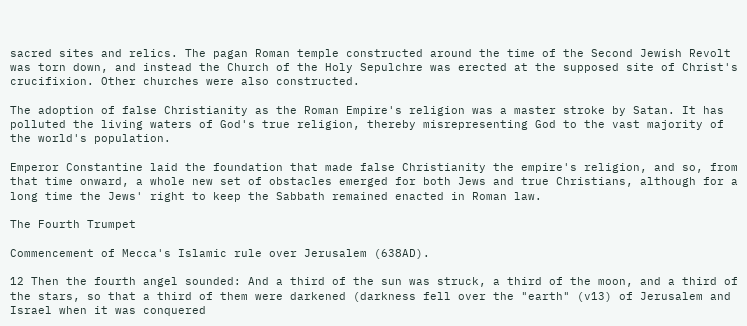sacred sites and relics. The pagan Roman temple constructed around the time of the Second Jewish Revolt was torn down, and instead the Church of the Holy Sepulchre was erected at the supposed site of Christ's crucifixion. Other churches were also constructed.

The adoption of false Christianity as the Roman Empire's religion was a master stroke by Satan. It has polluted the living waters of God's true religion, thereby misrepresenting God to the vast majority of the world's population.

Emperor Constantine laid the foundation that made false Christianity the empire's religion, and so, from that time onward, a whole new set of obstacles emerged for both Jews and true Christians, although for a long time the Jews' right to keep the Sabbath remained enacted in Roman law.

The Fourth Trumpet

Commencement of Mecca's Islamic rule over Jerusalem (638AD).

12 Then the fourth angel sounded: And a third of the sun was struck, a third of the moon, and a third of the stars, so that a third of them were darkened (darkness fell over the "earth" (v13) of Jerusalem and Israel when it was conquered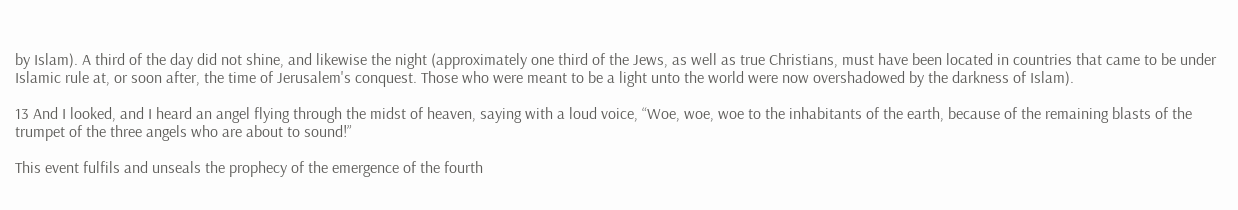by Islam). A third of the day did not shine, and likewise the night (approximately one third of the Jews, as well as true Christians, must have been located in countries that came to be under Islamic rule at, or soon after, the time of Jerusalem's conquest. Those who were meant to be a light unto the world were now overshadowed by the darkness of Islam).

13 And I looked, and I heard an angel flying through the midst of heaven, saying with a loud voice, “Woe, woe, woe to the inhabitants of the earth, because of the remaining blasts of the trumpet of the three angels who are about to sound!”

This event fulfils and unseals the prophecy of the emergence of the fourth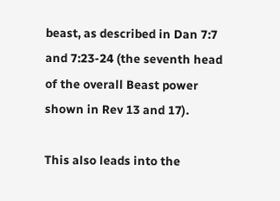beast, as described in Dan 7:7 and 7:23-24 (the seventh head of the overall Beast power shown in Rev 13 and 17).

This also leads into the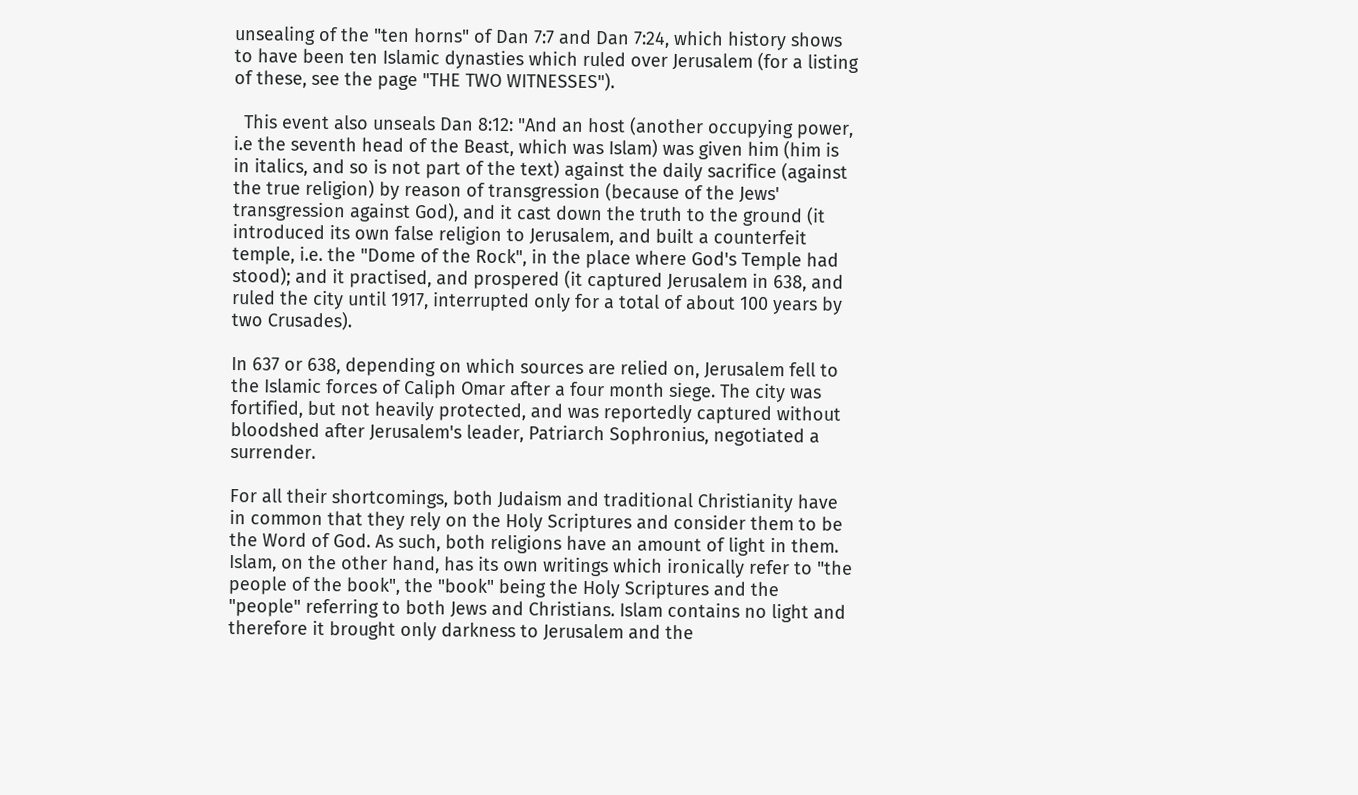unsealing of the "ten horns" of Dan 7:7 and Dan 7:24, which history shows to have been ten Islamic dynasties which ruled over Jerusalem (for a listing of these, see the page "THE TWO WITNESSES").

  This event also unseals Dan 8:12: "And an host (another occupying power, i.e the seventh head of the Beast, which was Islam) was given him (him is in italics, and so is not part of the text) against the daily sacrifice (against the true religion) by reason of transgression (because of the Jews' transgression against God), and it cast down the truth to the ground (it introduced its own false religion to Jerusalem, and built a counterfeit temple, i.e. the "Dome of the Rock", in the place where God's Temple had stood); and it practised, and prospered (it captured Jerusalem in 638, and ruled the city until 1917, interrupted only for a total of about 100 years by two Crusades).

In 637 or 638, depending on which sources are relied on, Jerusalem fell to the Islamic forces of Caliph Omar after a four month siege. The city was fortified, but not heavily protected, and was reportedly captured without bloodshed after Jerusalem's leader, Patriarch Sophronius, negotiated a surrender.

For all their shortcomings, both Judaism and traditional Christianity have in common that they rely on the Holy Scriptures and consider them to be the Word of God. As such, both religions have an amount of light in them. Islam, on the other hand, has its own writings which ironically refer to "the people of the book", the "book" being the Holy Scriptures and the "people" referring to both Jews and Christians. Islam contains no light and therefore it brought only darkness to Jerusalem and the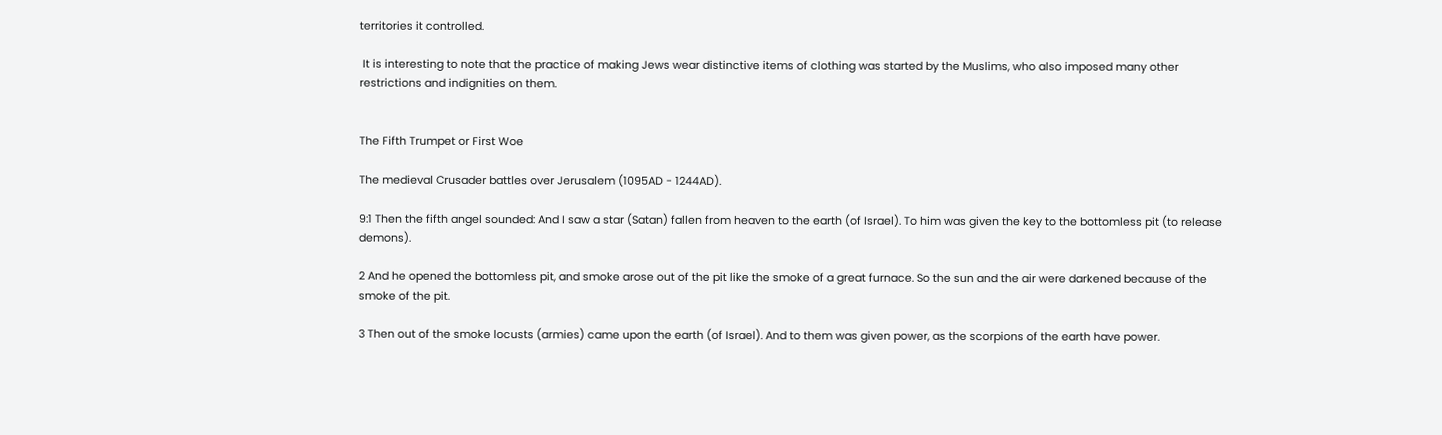territories it controlled.

 It is interesting to note that the practice of making Jews wear distinctive items of clothing was started by the Muslims, who also imposed many other restrictions and indignities on them.


The Fifth Trumpet or First Woe

The medieval Crusader battles over Jerusalem (1095AD - 1244AD).

9:1 Then the fifth angel sounded: And I saw a star (Satan) fallen from heaven to the earth (of Israel). To him was given the key to the bottomless pit (to release demons).

2 And he opened the bottomless pit, and smoke arose out of the pit like the smoke of a great furnace. So the sun and the air were darkened because of the smoke of the pit.

3 Then out of the smoke locusts (armies) came upon the earth (of Israel). And to them was given power, as the scorpions of the earth have power.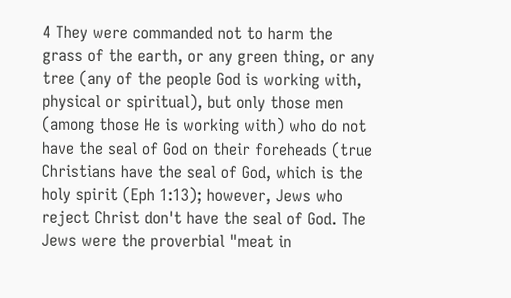4 They were commanded not to harm the grass of the earth, or any green thing, or any tree (any of the people God is working with, physical or spiritual), but only those men (among those He is working with) who do not have the seal of God on their foreheads (true Christians have the seal of God, which is the holy spirit (Eph 1:13); however, Jews who reject Christ don't have the seal of God. The Jews were the proverbial "meat in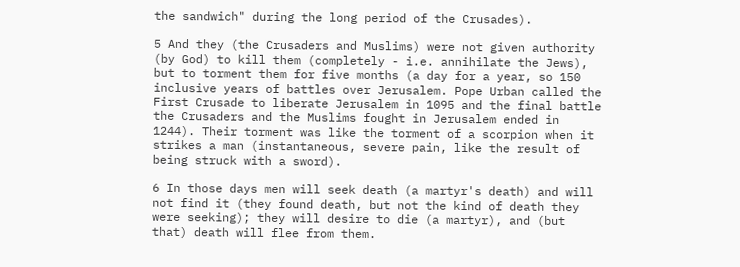the sandwich" during the long period of the Crusades).

5 And they (the Crusaders and Muslims) were not given authority (by God) to kill them (completely - i.e. annihilate the Jews), but to torment them for five months (a day for a year, so 150 inclusive years of battles over Jerusalem. Pope Urban called the First Crusade to liberate Jerusalem in 1095 and the final battle the Crusaders and the Muslims fought in Jerusalem ended in 1244). Their torment was like the torment of a scorpion when it strikes a man (instantaneous, severe pain, like the result of being struck with a sword).

6 In those days men will seek death (a martyr's death) and will not find it (they found death, but not the kind of death they were seeking); they will desire to die (a martyr), and (but that) death will flee from them.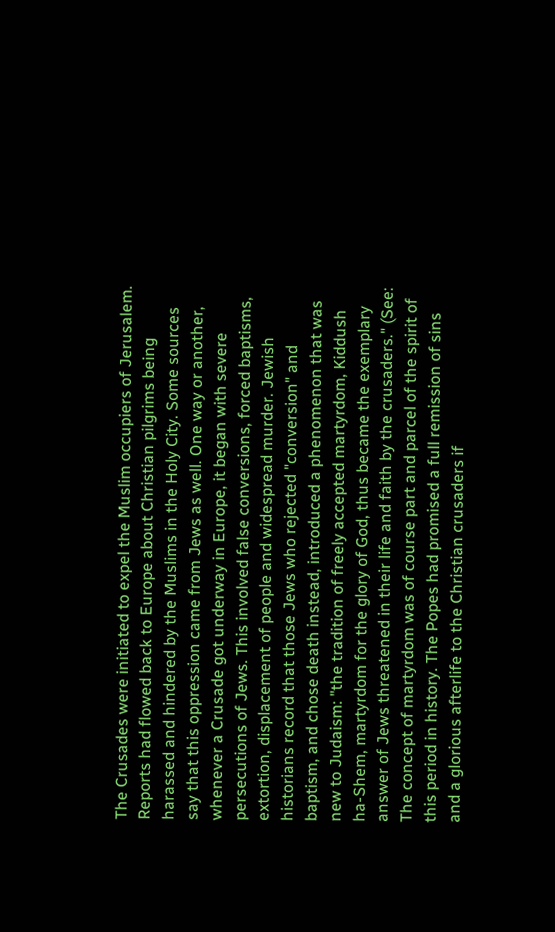The Crusades were initiated to expel the Muslim occupiers of Jerusalem. Reports had flowed back to Europe about Christian pilgrims being harassed and hindered by the Muslims in the Holy City. Some sources say that this oppression came from Jews as well. One way or another, whenever a Crusade got underway in Europe, it began with severe persecutions of Jews. This involved false conversions, forced baptisms, extortion, displacement of people and widespread murder. Jewish historians record that those Jews who rejected "conversion" and baptism, and chose death instead, introduced a phenomenon that was new to Judaism: "the tradition of freely accepted martyrdom, Kiddush ha-Shem, martyrdom for the glory of God, thus became the exemplary answer of Jews threatened in their life and faith by the crusaders." (See: The concept of martyrdom was of course part and parcel of the spirit of this period in history. The Popes had promised a full remission of sins and a glorious afterlife to the Christian crusaders if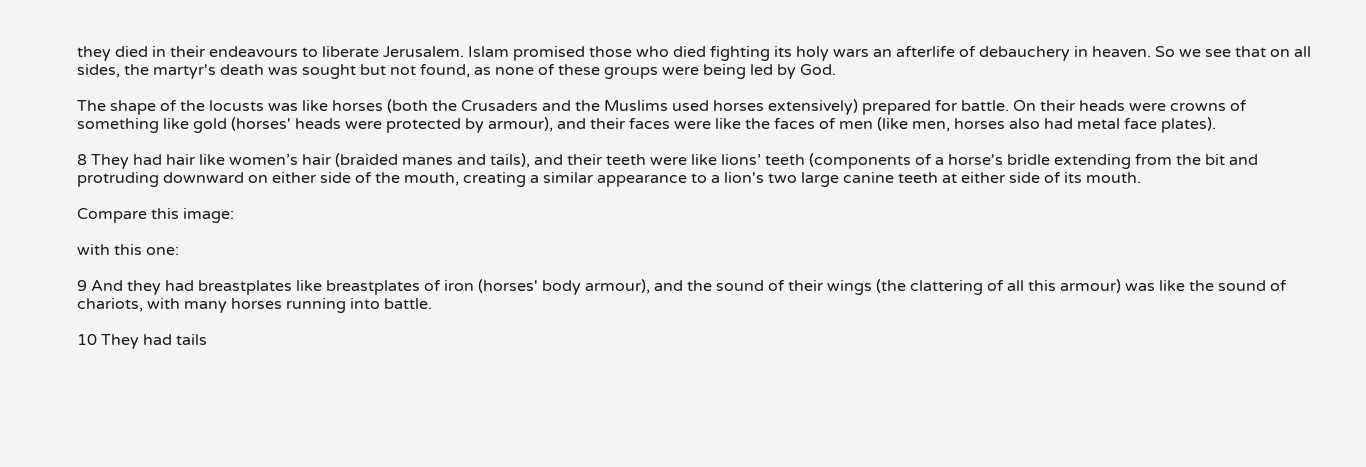they died in their endeavours to liberate Jerusalem. Islam promised those who died fighting its holy wars an afterlife of debauchery in heaven. So we see that on all sides, the martyr's death was sought but not found, as none of these groups were being led by God.

The shape of the locusts was like horses (both the Crusaders and the Muslims used horses extensively) prepared for battle. On their heads were crowns of something like gold (horses' heads were protected by armour), and their faces were like the faces of men (like men, horses also had metal face plates).

8 They had hair like women’s hair (braided manes and tails), and their teeth were like lions’ teeth (components of a horse's bridle extending from the bit and protruding downward on either side of the mouth, creating a similar appearance to a lion's two large canine teeth at either side of its mouth.

Compare this image:

with this one:

9 And they had breastplates like breastplates of iron (horses' body armour), and the sound of their wings (the clattering of all this armour) was like the sound of chariots, with many horses running into battle.

10 They had tails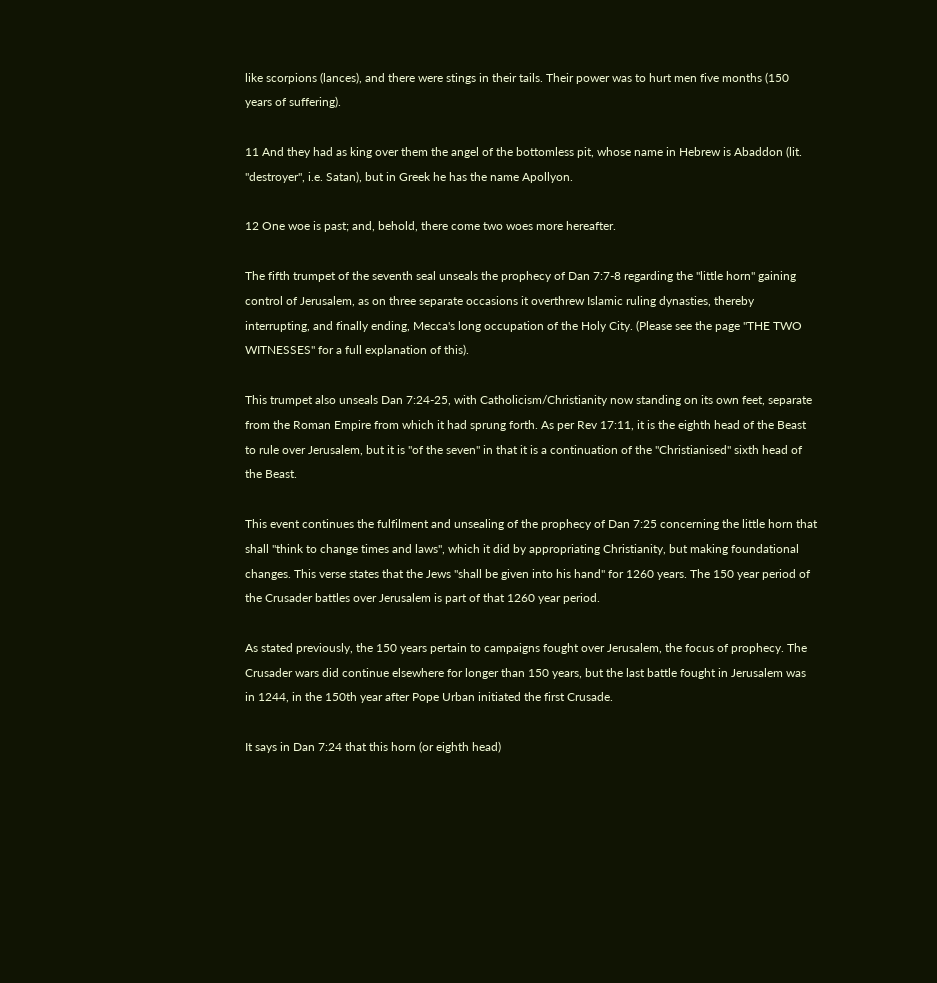like scorpions (lances), and there were stings in their tails. Their power was to hurt men five months (150 years of suffering).

11 And they had as king over them the angel of the bottomless pit, whose name in Hebrew is Abaddon (lit. "destroyer", i.e. Satan), but in Greek he has the name Apollyon.

12 One woe is past; and, behold, there come two woes more hereafter.

The fifth trumpet of the seventh seal unseals the prophecy of Dan 7:7-8 regarding the "little horn" gaining control of Jerusalem, as on three separate occasions it overthrew Islamic ruling dynasties, thereby interrupting, and finally ending, Mecca's long occupation of the Holy City. (Please see the page "THE TWO WITNESSES" for a full explanation of this).

This trumpet also unseals Dan 7:24-25, with Catholicism/Christianity now standing on its own feet, separate from the Roman Empire from which it had sprung forth. As per Rev 17:11, it is the eighth head of the Beast to rule over Jerusalem, but it is "of the seven" in that it is a continuation of the "Christianised" sixth head of the Beast.

This event continues the fulfilment and unsealing of the prophecy of Dan 7:25 concerning the little horn that shall "think to change times and laws", which it did by appropriating Christianity, but making foundational changes. This verse states that the Jews "shall be given into his hand" for 1260 years. The 150 year period of the Crusader battles over Jerusalem is part of that 1260 year period.

As stated previously, the 150 years pertain to campaigns fought over Jerusalem, the focus of prophecy. The Crusader wars did continue elsewhere for longer than 150 years, but the last battle fought in Jerusalem was in 1244, in the 150th year after Pope Urban initiated the first Crusade.

It says in Dan 7:24 that this horn (or eighth head)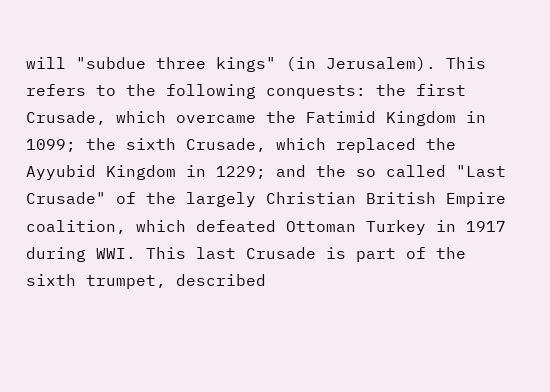will "subdue three kings" (in Jerusalem). This refers to the following conquests: the first Crusade, which overcame the Fatimid Kingdom in 1099; the sixth Crusade, which replaced the Ayyubid Kingdom in 1229; and the so called "Last Crusade" of the largely Christian British Empire coalition, which defeated Ottoman Turkey in 1917 during WWI. This last Crusade is part of the sixth trumpet, described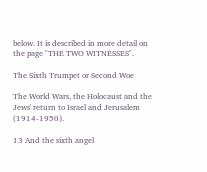below. It is described in more detail on the page "THE TWO WITNESSES".

The Sixth Trumpet or Second Woe

The World Wars, the Holocaust and the Jews' return to Israel and Jerusalem (1914-1950).

13 And the sixth angel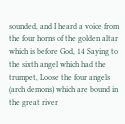sounded, and I heard a voice from the four horns of the golden altar which is before God, 14 Saying to the sixth angel which had the trumpet, Loose the four angels (arch demons) which are bound in the great river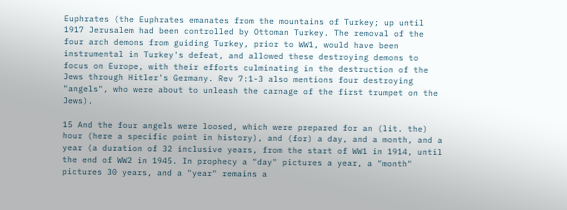Euphrates (the Euphrates emanates from the mountains of Turkey; up until 1917 Jerusalem had been controlled by Ottoman Turkey. The removal of the four arch demons from guiding Turkey, prior to WW1, would have been instrumental in Turkey's defeat, and allowed these destroying demons to focus on Europe, with their efforts culminating in the destruction of the Jews through Hitler's Germany. Rev 7:1-3 also mentions four destroying "angels", who were about to unleash the carnage of the first trumpet on the Jews).

15 And the four angels were loosed, which were prepared for an (lit. the) hour (here a specific point in history), and (for) a day, and a month, and a year (a duration of 32 inclusive years, from the start of WW1 in 1914, until the end of WW2 in 1945. In prophecy a "day" pictures a year, a "month" pictures 30 years, and a "year" remains a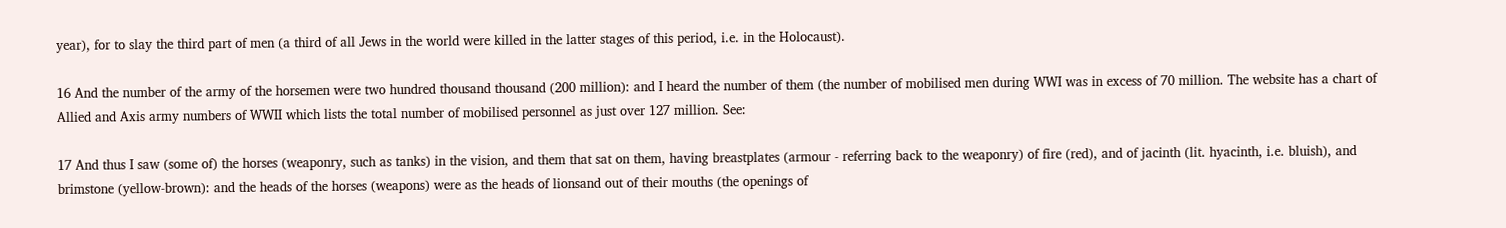year), for to slay the third part of men (a third of all Jews in the world were killed in the latter stages of this period, i.e. in the Holocaust).

16 And the number of the army of the horsemen were two hundred thousand thousand (200 million): and I heard the number of them (the number of mobilised men during WWI was in excess of 70 million. The website has a chart of Allied and Axis army numbers of WWII which lists the total number of mobilised personnel as just over 127 million. See:

17 And thus I saw (some of) the horses (weaponry, such as tanks) in the vision, and them that sat on them, having breastplates (armour - referring back to the weaponry) of fire (red), and of jacinth (lit. hyacinth, i.e. bluish), and brimstone (yellow-brown): and the heads of the horses (weapons) were as the heads of lionsand out of their mouths (the openings of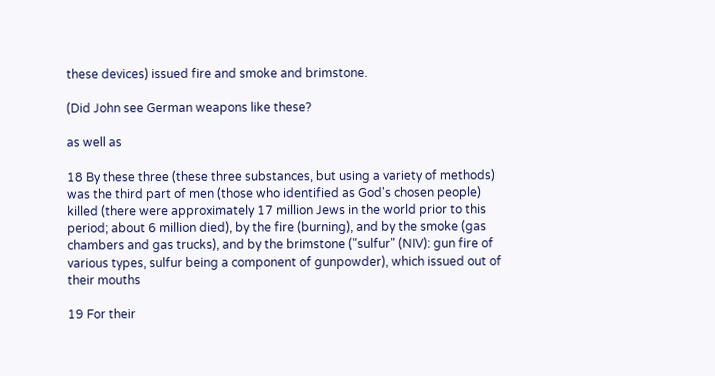these devices) issued fire and smoke and brimstone.

(Did John see German weapons like these?

as well as

18 By these three (these three substances, but using a variety of methods) was the third part of men (those who identified as God's chosen people) killed (there were approximately 17 million Jews in the world prior to this period; about 6 million died), by the fire (burning), and by the smoke (gas chambers and gas trucks), and by the brimstone ("sulfur" (NIV): gun fire of various types, sulfur being a component of gunpowder), which issued out of their mouths

19 For their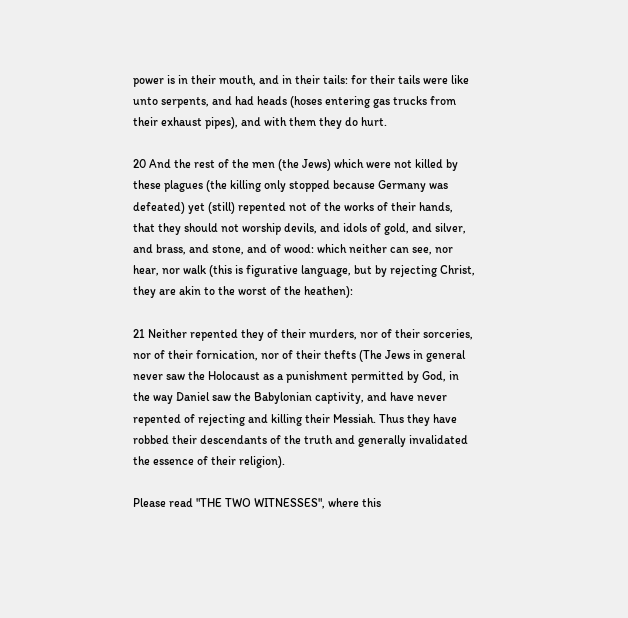power is in their mouth, and in their tails: for their tails were like unto serpents, and had heads (hoses entering gas trucks from their exhaust pipes), and with them they do hurt.

20 And the rest of the men (the Jews) which were not killed by these plagues (the killing only stopped because Germany was defeated) yet (still) repented not of the works of their hands, that they should not worship devils, and idols of gold, and silver, and brass, and stone, and of wood: which neither can see, nor hear, nor walk (this is figurative language, but by rejecting Christ, they are akin to the worst of the heathen):

21 Neither repented they of their murders, nor of their sorceries, nor of their fornication, nor of their thefts (The Jews in general never saw the Holocaust as a punishment permitted by God, in the way Daniel saw the Babylonian captivity, and have never repented of rejecting and killing their Messiah. Thus they have robbed their descendants of the truth and generally invalidated the essence of their religion).

Please read "THE TWO WITNESSES", where this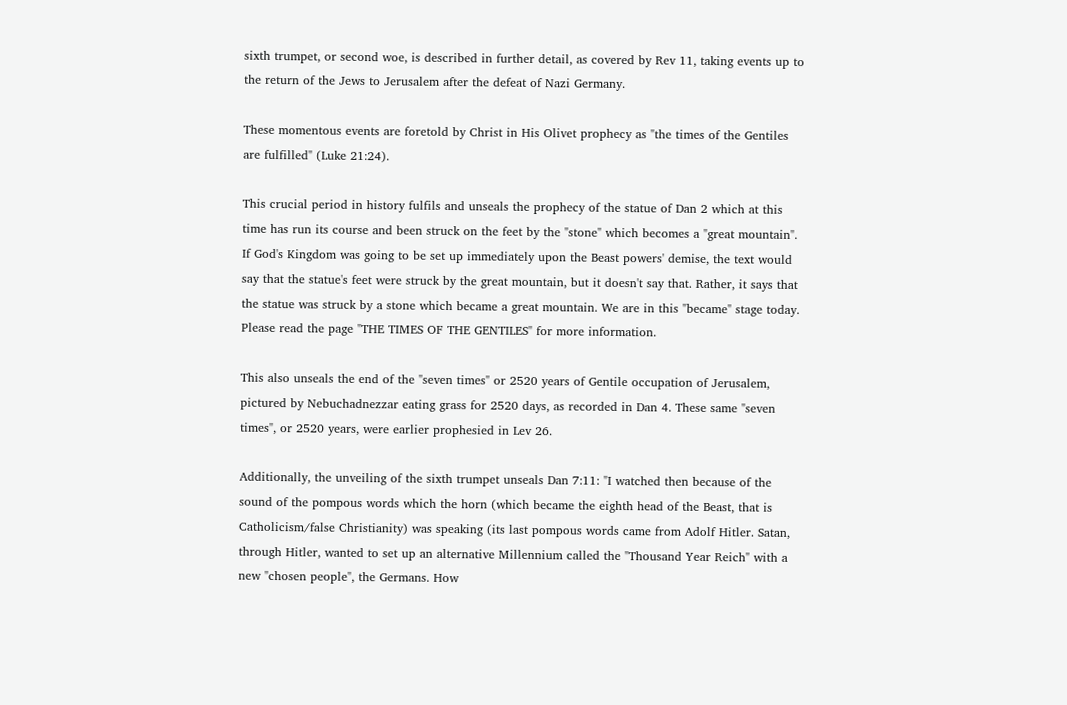sixth trumpet, or second woe, is described in further detail, as covered by Rev 11, taking events up to the return of the Jews to Jerusalem after the defeat of Nazi Germany.

These momentous events are foretold by Christ in His Olivet prophecy as "the times of the Gentiles are fulfilled" (Luke 21:24).

This crucial period in history fulfils and unseals the prophecy of the statue of Dan 2 which at this time has run its course and been struck on the feet by the "stone" which becomes a "great mountain". If God's Kingdom was going to be set up immediately upon the Beast powers' demise, the text would say that the statue's feet were struck by the great mountain, but it doesn't say that. Rather, it says that the statue was struck by a stone which became a great mountain. We are in this "became" stage today. Please read the page "THE TIMES OF THE GENTILES" for more information.

This also unseals the end of the "seven times" or 2520 years of Gentile occupation of Jerusalem, pictured by Nebuchadnezzar eating grass for 2520 days, as recorded in Dan 4. These same "seven times", or 2520 years, were earlier prophesied in Lev 26.

Additionally, the unveiling of the sixth trumpet unseals Dan 7:11: "I watched then because of the sound of the pompous words which the horn (which became the eighth head of the Beast, that is Catholicism/false Christianity) was speaking (its last pompous words came from Adolf Hitler. Satan, through Hitler, wanted to set up an alternative Millennium called the "Thousand Year Reich" with a new "chosen people", the Germans. How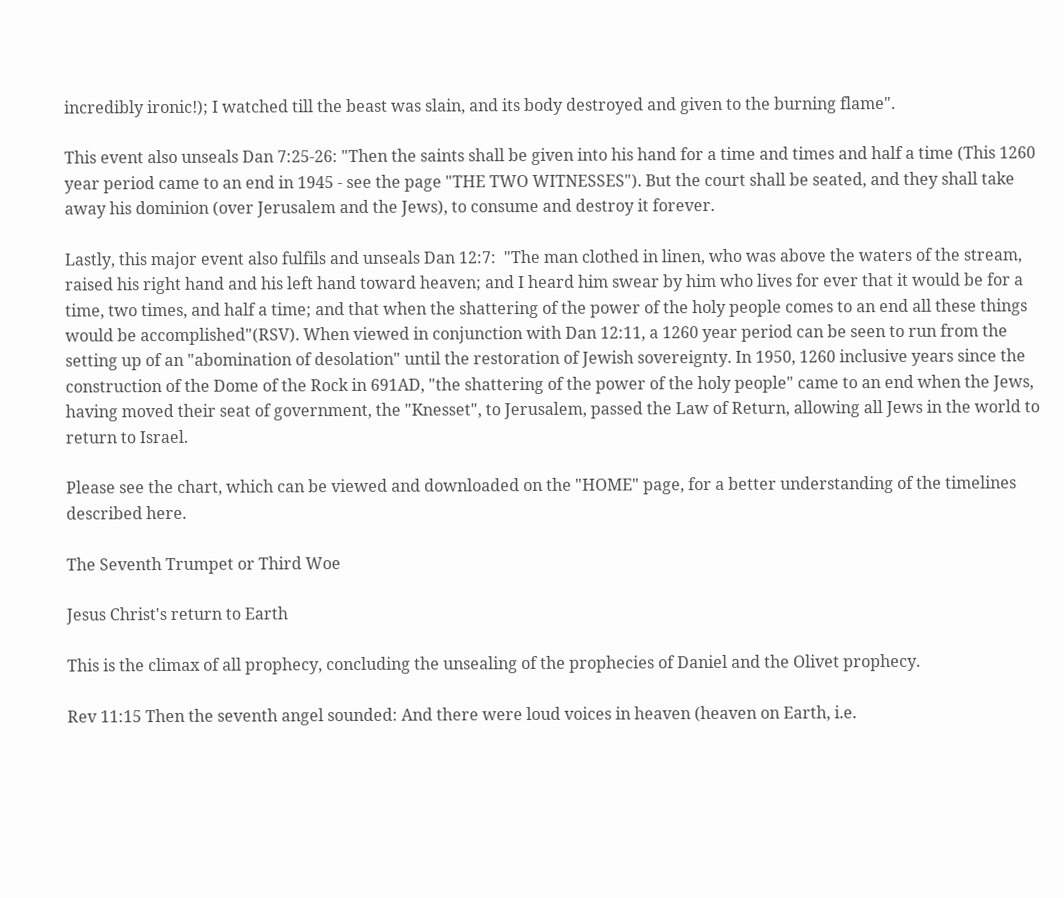incredibly ironic!); I watched till the beast was slain, and its body destroyed and given to the burning flame".

This event also unseals Dan 7:25-26: "Then the saints shall be given into his hand for a time and times and half a time (This 1260 year period came to an end in 1945 - see the page "THE TWO WITNESSES"). But the court shall be seated, and they shall take away his dominion (over Jerusalem and the Jews), to consume and destroy it forever.

Lastly, this major event also fulfils and unseals Dan 12:7:  "The man clothed in linen, who was above the waters of the stream, raised his right hand and his left hand toward heaven; and I heard him swear by him who lives for ever that it would be for a time, two times, and half a time; and that when the shattering of the power of the holy people comes to an end all these things would be accomplished"(RSV). When viewed in conjunction with Dan 12:11, a 1260 year period can be seen to run from the setting up of an "abomination of desolation" until the restoration of Jewish sovereignty. In 1950, 1260 inclusive years since the construction of the Dome of the Rock in 691AD, "the shattering of the power of the holy people" came to an end when the Jews, having moved their seat of government, the "Knesset", to Jerusalem, passed the Law of Return, allowing all Jews in the world to return to Israel.

Please see the chart, which can be viewed and downloaded on the "HOME" page, for a better understanding of the timelines described here.

The Seventh Trumpet or Third Woe

Jesus Christ's return to Earth

This is the climax of all prophecy, concluding the unsealing of the prophecies of Daniel and the Olivet prophecy.

Rev 11:15 Then the seventh angel sounded: And there were loud voices in heaven (heaven on Earth, i.e.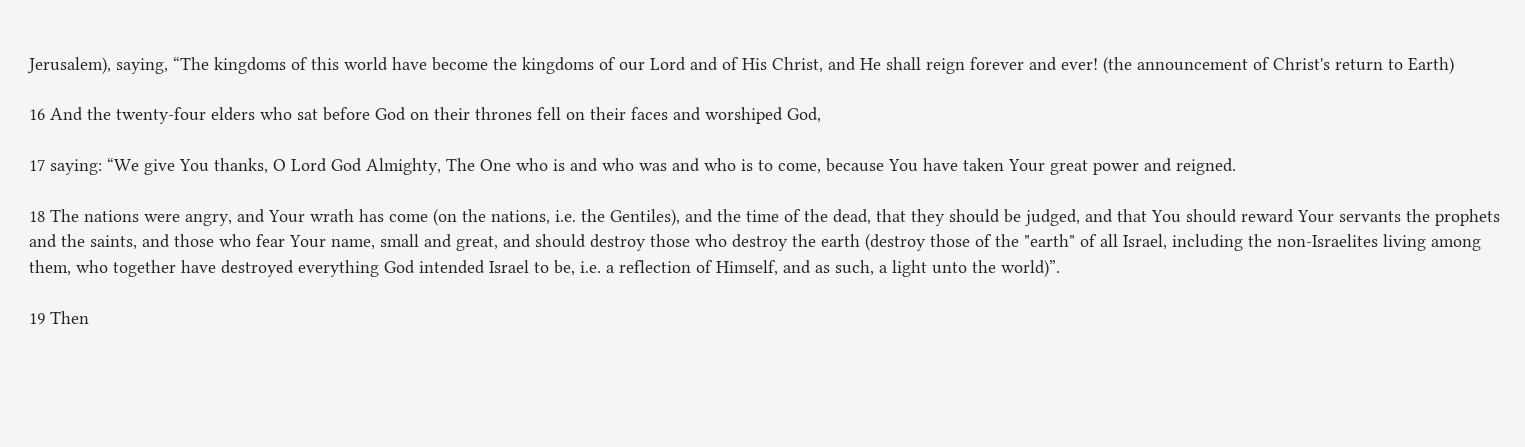Jerusalem), saying, “The kingdoms of this world have become the kingdoms of our Lord and of His Christ, and He shall reign forever and ever! (the announcement of Christ's return to Earth)

16 And the twenty-four elders who sat before God on their thrones fell on their faces and worshiped God,

17 saying: “We give You thanks, O Lord God Almighty, The One who is and who was and who is to come, because You have taken Your great power and reigned.

18 The nations were angry, and Your wrath has come (on the nations, i.e. the Gentiles), and the time of the dead, that they should be judged, and that You should reward Your servants the prophets and the saints, and those who fear Your name, small and great, and should destroy those who destroy the earth (destroy those of the "earth" of all Israel, including the non-Israelites living among them, who together have destroyed everything God intended Israel to be, i.e. a reflection of Himself, and as such, a light unto the world)”.

19 Then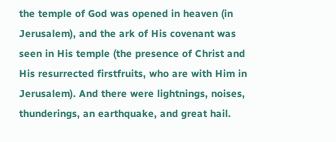the temple of God was opened in heaven (in Jerusalem), and the ark of His covenant was seen in His temple (the presence of Christ and His resurrected firstfruits, who are with Him in Jerusalem). And there were lightnings, noises, thunderings, an earthquake, and great hail.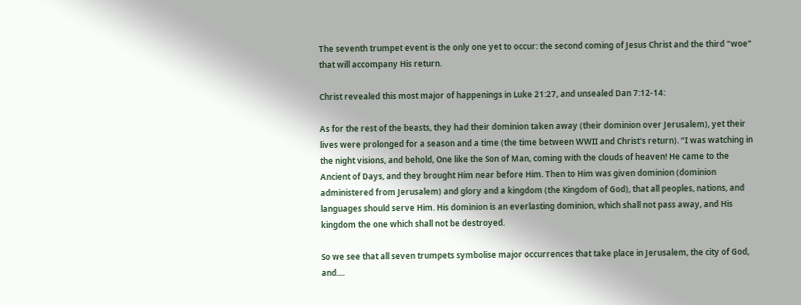The seventh trumpet event is the only one yet to occur: the second coming of Jesus Christ and the third "woe" that will accompany His return.

Christ revealed this most major of happenings in Luke 21:27, and unsealed Dan 7:12-14:

As for the rest of the beasts, they had their dominion taken away (their dominion over Jerusalem), yet their lives were prolonged for a season and a time (the time between WWII and Christ's return). “I was watching in the night visions, and behold, One like the Son of Man, coming with the clouds of heaven! He came to the Ancient of Days, and they brought Him near before Him. Then to Him was given dominion (dominion administered from Jerusalem) and glory and a kingdom (the Kingdom of God), that all peoples, nations, and languages should serve Him. His dominion is an everlasting dominion, which shall not pass away, and His kingdom the one which shall not be destroyed.

So we see that all seven trumpets symbolise major occurrences that take place in Jerusalem, the city of God, and....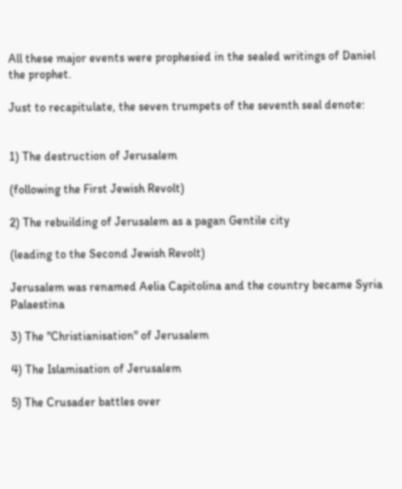All these major events were prophesied in the sealed writings of Daniel the prophet.

Just to recapitulate, the seven trumpets of the seventh seal denote:


1) The destruction of Jerusalem

(following the First Jewish Revolt)

2) The rebuilding of Jerusalem as a pagan Gentile city

(leading to the Second Jewish Revolt)

Jerusalem was renamed Aelia Capitolina and the country became Syria Palaestina

3) The "Christianisation" of Jerusalem

4) The Islamisation of Jerusalem

5) The Crusader battles over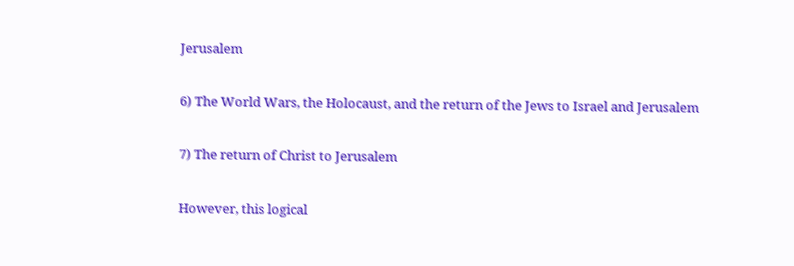Jerusalem

6) The World Wars, the Holocaust, and the return of the Jews to Israel and Jerusalem

7) The return of Christ to Jerusalem

However, this logical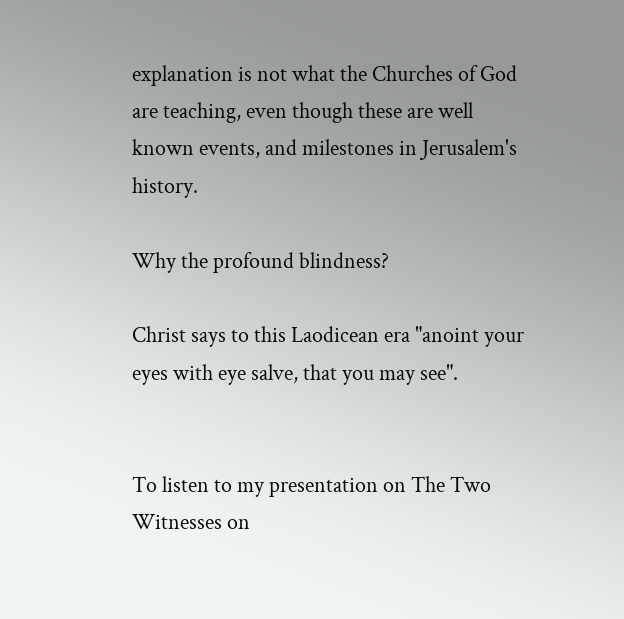explanation is not what the Churches of God are teaching, even though these are well known events, and milestones in Jerusalem's history.

Why the profound blindness?

Christ says to this Laodicean era "anoint your eyes with eye salve, that you may see".


To listen to my presentation on The Two Witnesses on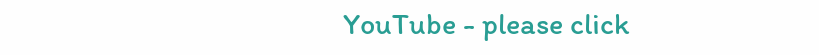YouTube - please click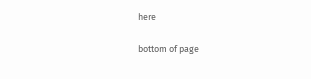here

bottom of page